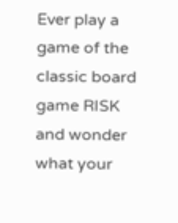Ever play a game of the classic board game RISK and wonder what your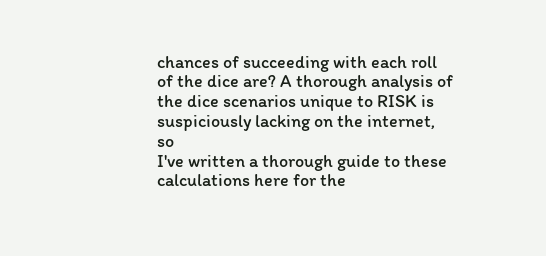chances of succeeding with each roll of the dice are? A thorough analysis of the dice scenarios unique to RISK is suspiciously lacking on the internet, so
I've written a thorough guide to these calculations here for the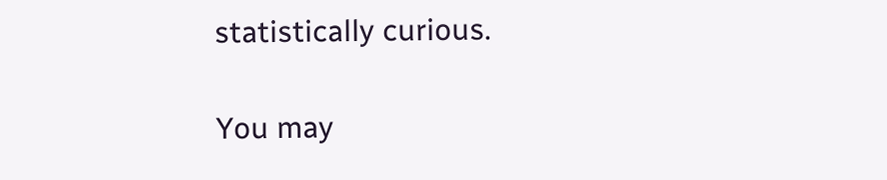statistically curious.

You may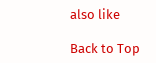also like

Back to Top